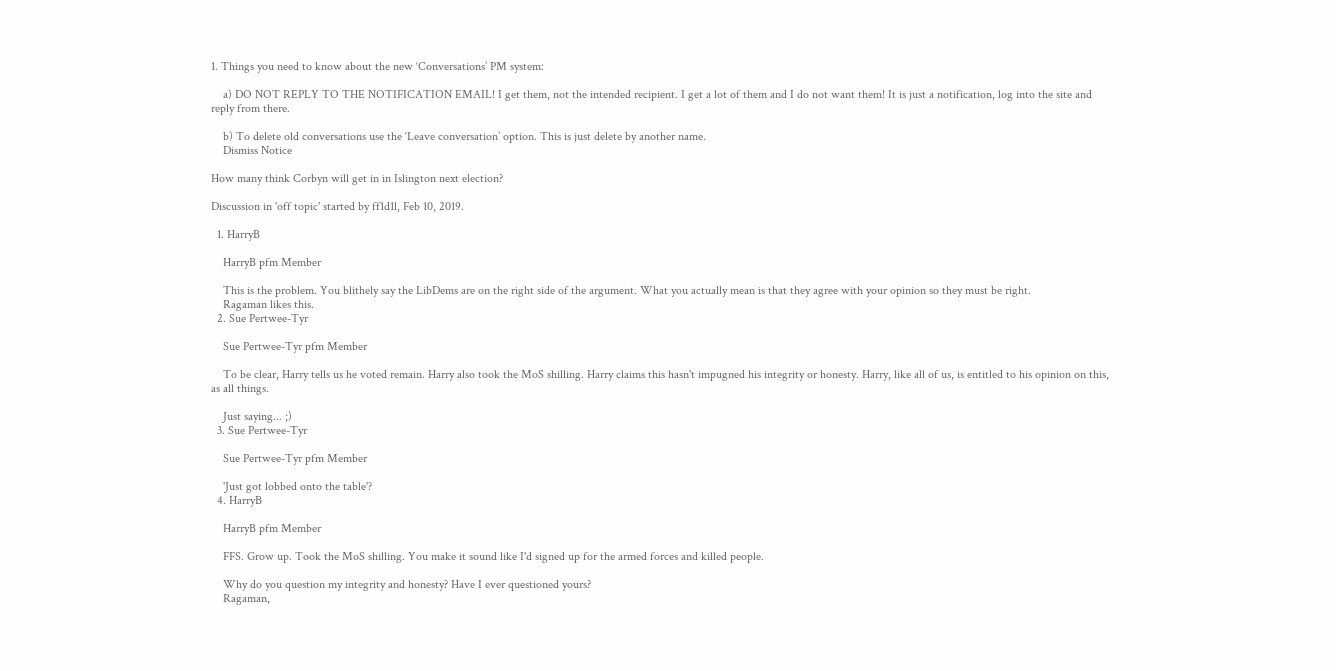1. Things you need to know about the new ‘Conversations’ PM system:

    a) DO NOT REPLY TO THE NOTIFICATION EMAIL! I get them, not the intended recipient. I get a lot of them and I do not want them! It is just a notification, log into the site and reply from there.

    b) To delete old conversations use the ‘Leave conversation’ option. This is just delete by another name.
    Dismiss Notice

How many think Corbyn will get in in Islington next election?

Discussion in 'off topic' started by ff1d1l, Feb 10, 2019.

  1. HarryB

    HarryB pfm Member

    This is the problem. You blithely say the LibDems are on the right side of the argument. What you actually mean is that they agree with your opinion so they must be right.
    Ragaman likes this.
  2. Sue Pertwee-Tyr

    Sue Pertwee-Tyr pfm Member

    To be clear, Harry tells us he voted remain. Harry also took the MoS shilling. Harry claims this hasn't impugned his integrity or honesty. Harry, like all of us, is entitled to his opinion on this, as all things.

    Just saying... ;)
  3. Sue Pertwee-Tyr

    Sue Pertwee-Tyr pfm Member

    'Just got lobbed onto the table'?
  4. HarryB

    HarryB pfm Member

    FFS. Grow up. Took the MoS shilling. You make it sound like I'd signed up for the armed forces and killed people.

    Why do you question my integrity and honesty? Have I ever questioned yours?
    Ragaman,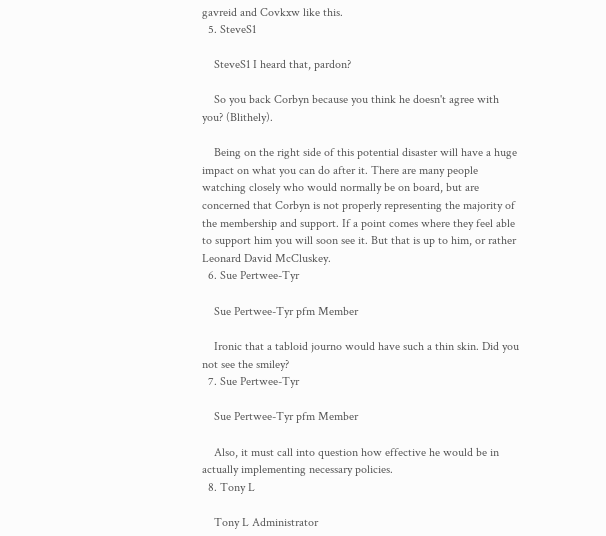gavreid and Covkxw like this.
  5. SteveS1

    SteveS1 I heard that, pardon?

    So you back Corbyn because you think he doesn't agree with you? (Blithely).

    Being on the right side of this potential disaster will have a huge impact on what you can do after it. There are many people watching closely who would normally be on board, but are concerned that Corbyn is not properly representing the majority of the membership and support. If a point comes where they feel able to support him you will soon see it. But that is up to him, or rather Leonard David McCluskey.
  6. Sue Pertwee-Tyr

    Sue Pertwee-Tyr pfm Member

    Ironic that a tabloid journo would have such a thin skin. Did you not see the smiley?
  7. Sue Pertwee-Tyr

    Sue Pertwee-Tyr pfm Member

    Also, it must call into question how effective he would be in actually implementing necessary policies.
  8. Tony L

    Tony L Administrator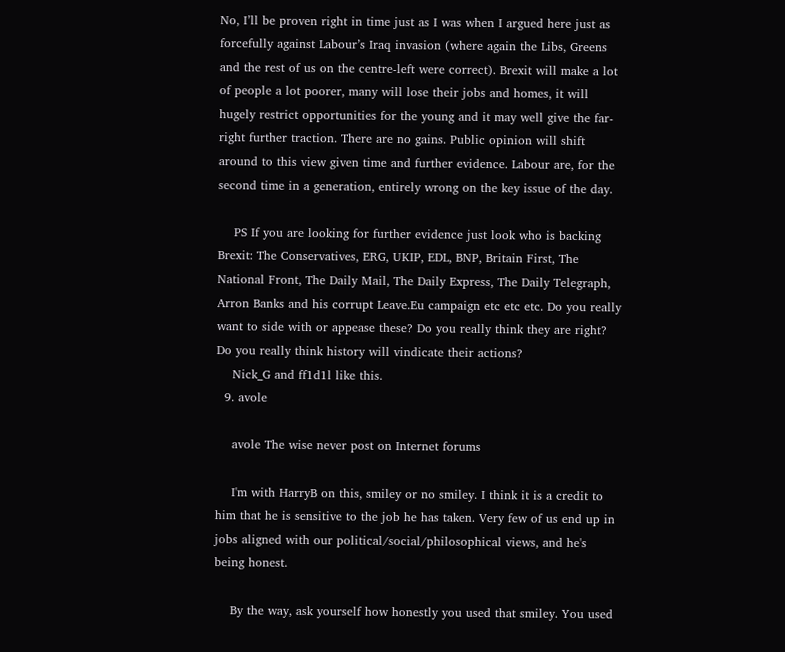No, I’ll be proven right in time just as I was when I argued here just as forcefully against Labour’s Iraq invasion (where again the Libs, Greens and the rest of us on the centre-left were correct). Brexit will make a lot of people a lot poorer, many will lose their jobs and homes, it will hugely restrict opportunities for the young and it may well give the far-right further traction. There are no gains. Public opinion will shift around to this view given time and further evidence. Labour are, for the second time in a generation, entirely wrong on the key issue of the day.

    PS If you are looking for further evidence just look who is backing Brexit: The Conservatives, ERG, UKIP, EDL, BNP, Britain First, The National Front, The Daily Mail, The Daily Express, The Daily Telegraph, Arron Banks and his corrupt Leave.Eu campaign etc etc etc. Do you really want to side with or appease these? Do you really think they are right? Do you really think history will vindicate their actions?
    Nick_G and ff1d1l like this.
  9. avole

    avole The wise never post on Internet forums

    I'm with HarryB on this, smiley or no smiley. I think it is a credit to him that he is sensitive to the job he has taken. Very few of us end up in jobs aligned with our political/social/philosophical views, and he's being honest.

    By the way, ask yourself how honestly you used that smiley. You used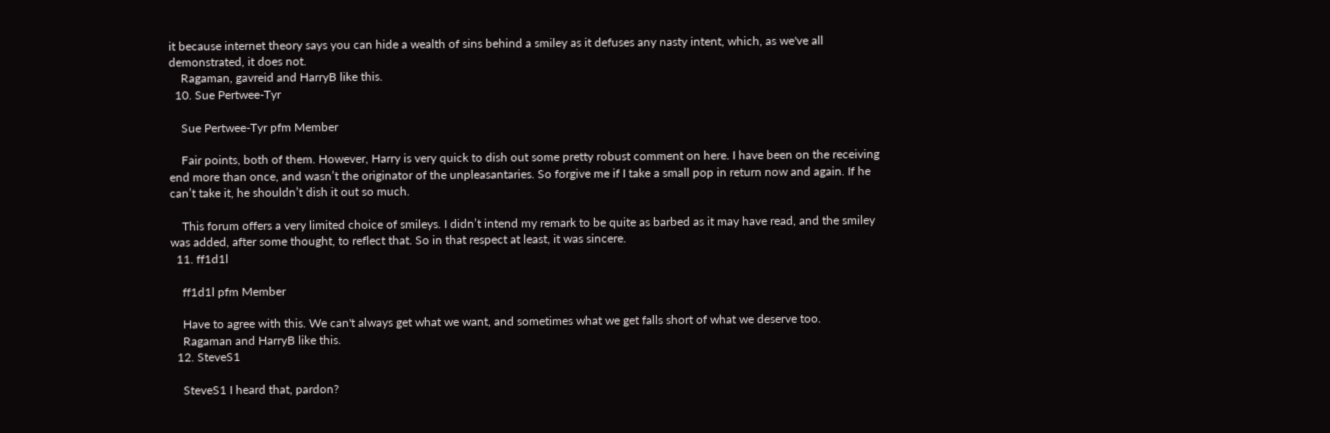it because internet theory says you can hide a wealth of sins behind a smiley as it defuses any nasty intent, which, as we've all demonstrated, it does not.
    Ragaman, gavreid and HarryB like this.
  10. Sue Pertwee-Tyr

    Sue Pertwee-Tyr pfm Member

    Fair points, both of them. However, Harry is very quick to dish out some pretty robust comment on here. I have been on the receiving end more than once, and wasn’t the originator of the unpleasantaries. So forgive me if I take a small pop in return now and again. If he can’t take it, he shouldn’t dish it out so much.

    This forum offers a very limited choice of smileys. I didn’t intend my remark to be quite as barbed as it may have read, and the smiley was added, after some thought, to reflect that. So in that respect at least, it was sincere.
  11. ff1d1l

    ff1d1l pfm Member

    Have to agree with this. We can't always get what we want, and sometimes what we get falls short of what we deserve too.
    Ragaman and HarryB like this.
  12. SteveS1

    SteveS1 I heard that, pardon?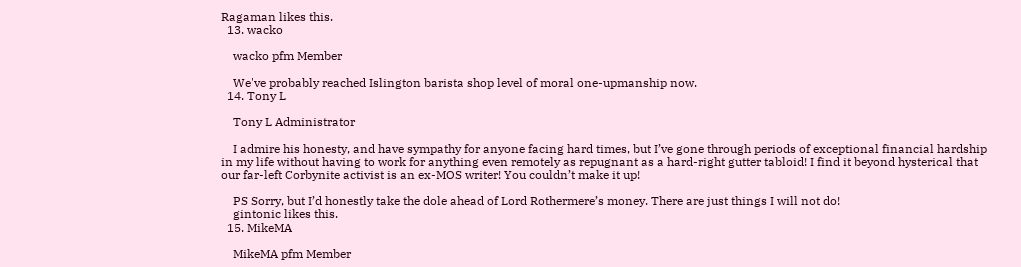Ragaman likes this.
  13. wacko

    wacko pfm Member

    We've probably reached Islington barista shop level of moral one-upmanship now.
  14. Tony L

    Tony L Administrator

    I admire his honesty, and have sympathy for anyone facing hard times, but I’ve gone through periods of exceptional financial hardship in my life without having to work for anything even remotely as repugnant as a hard-right gutter tabloid! I find it beyond hysterical that our far-left Corbynite activist is an ex-MOS writer! You couldn’t make it up!

    PS Sorry, but I’d honestly take the dole ahead of Lord Rothermere’s money. There are just things I will not do!
    gintonic likes this.
  15. MikeMA

    MikeMA pfm Member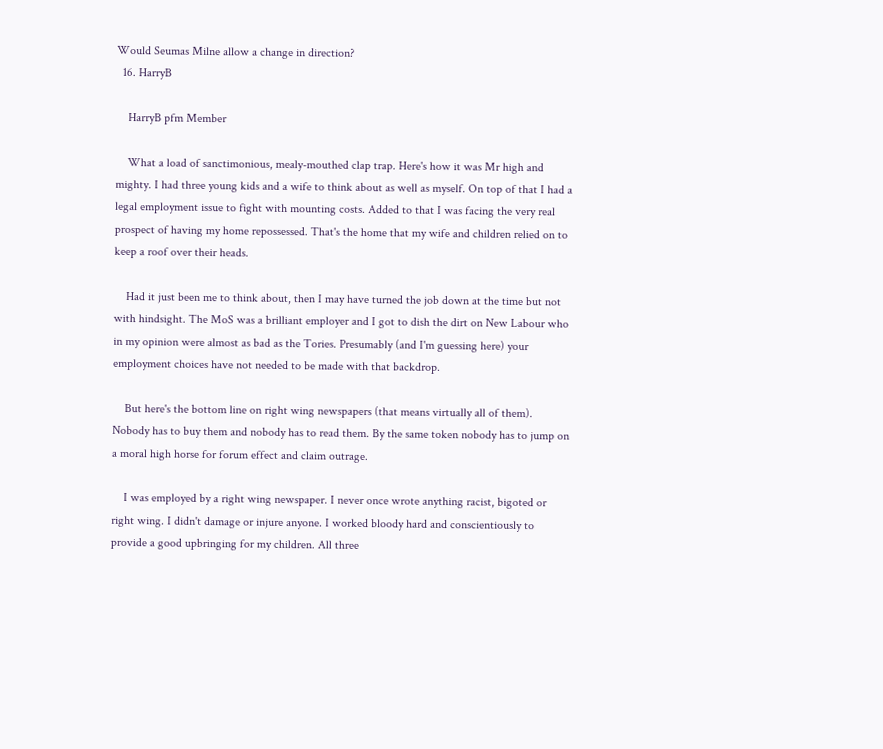Would Seumas Milne allow a change in direction?
  16. HarryB

    HarryB pfm Member

    What a load of sanctimonious, mealy-mouthed clap trap. Here's how it was Mr high and mighty. I had three young kids and a wife to think about as well as myself. On top of that I had a legal employment issue to fight with mounting costs. Added to that I was facing the very real prospect of having my home repossessed. That's the home that my wife and children relied on to keep a roof over their heads.

    Had it just been me to think about, then I may have turned the job down at the time but not with hindsight. The MoS was a brilliant employer and I got to dish the dirt on New Labour who in my opinion were almost as bad as the Tories. Presumably (and I'm guessing here) your employment choices have not needed to be made with that backdrop.

    But here's the bottom line on right wing newspapers (that means virtually all of them). Nobody has to buy them and nobody has to read them. By the same token nobody has to jump on a moral high horse for forum effect and claim outrage.

    I was employed by a right wing newspaper. I never once wrote anything racist, bigoted or right wing. I didn't damage or injure anyone. I worked bloody hard and conscientiously to provide a good upbringing for my children. All three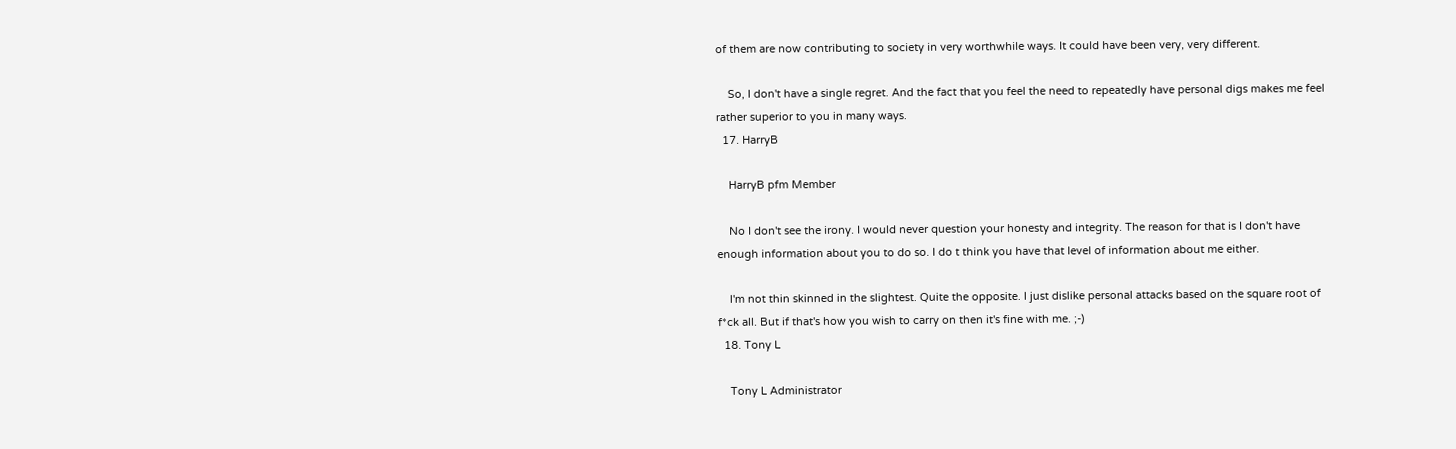of them are now contributing to society in very worthwhile ways. It could have been very, very different.

    So, I don't have a single regret. And the fact that you feel the need to repeatedly have personal digs makes me feel rather superior to you in many ways.
  17. HarryB

    HarryB pfm Member

    No I don't see the irony. I would never question your honesty and integrity. The reason for that is I don't have enough information about you to do so. I do t think you have that Ievel of information about me either.

    I'm not thin skinned in the slightest. Quite the opposite. I just dislike personal attacks based on the square root of f*ck all. But if that's how you wish to carry on then it's fine with me. ;-)
  18. Tony L

    Tony L Administrator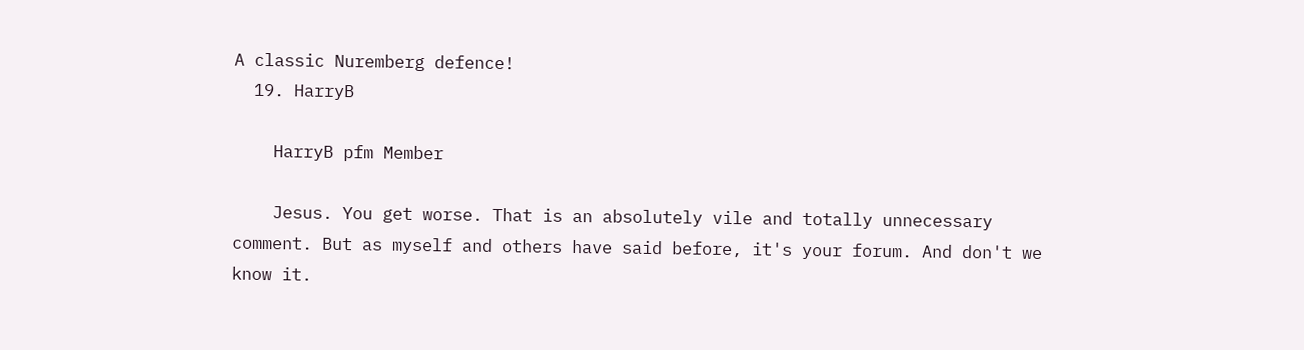A classic Nuremberg defence!
  19. HarryB

    HarryB pfm Member

    Jesus. You get worse. That is an absolutely vile and totally unnecessary comment. But as myself and others have said before, it's your forum. And don't we know it.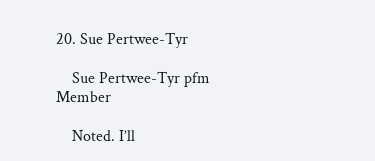20. Sue Pertwee-Tyr

    Sue Pertwee-Tyr pfm Member

    Noted. I’ll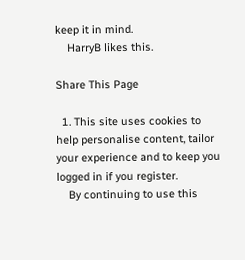keep it in mind.
    HarryB likes this.

Share This Page

  1. This site uses cookies to help personalise content, tailor your experience and to keep you logged in if you register.
    By continuing to use this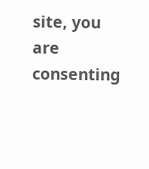site, you are consenting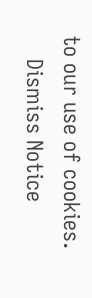to our use of cookies.
    Dismiss Notice